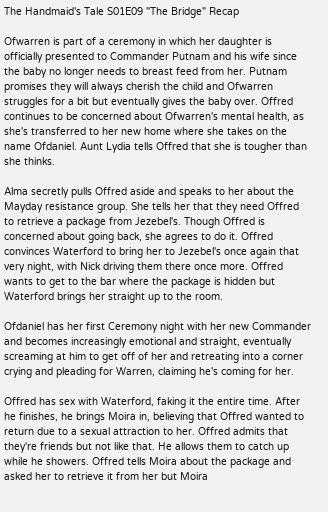The Handmaid's Tale S01E09 "The Bridge" Recap

Ofwarren is part of a ceremony in which her daughter is officially presented to Commander Putnam and his wife since the baby no longer needs to breast feed from her. Putnam promises they will always cherish the child and Ofwarren struggles for a bit but eventually gives the baby over. Offred continues to be concerned about Ofwarren's mental health, as she's transferred to her new home where she takes on the name Ofdaniel. Aunt Lydia tells Offred that she is tougher than she thinks.

Alma secretly pulls Offred aside and speaks to her about the Mayday resistance group. She tells her that they need Offred to retrieve a package from Jezebel's. Though Offred is concerned about going back, she agrees to do it. Offred convinces Waterford to bring her to Jezebel's once again that very night, with Nick driving them there once more. Offred wants to get to the bar where the package is hidden but Waterford brings her straight up to the room.

Ofdaniel has her first Ceremony night with her new Commander and becomes increasingly emotional and straight, eventually screaming at him to get off of her and retreating into a corner crying and pleading for Warren, claiming he's coming for her.

Offred has sex with Waterford, faking it the entire time. After he finishes, he brings Moira in, believing that Offred wanted to return due to a sexual attraction to her. Offred admits that they're friends but not like that. He allows them to catch up while he showers. Offred tells Moira about the package and asked her to retrieve it from her but Moira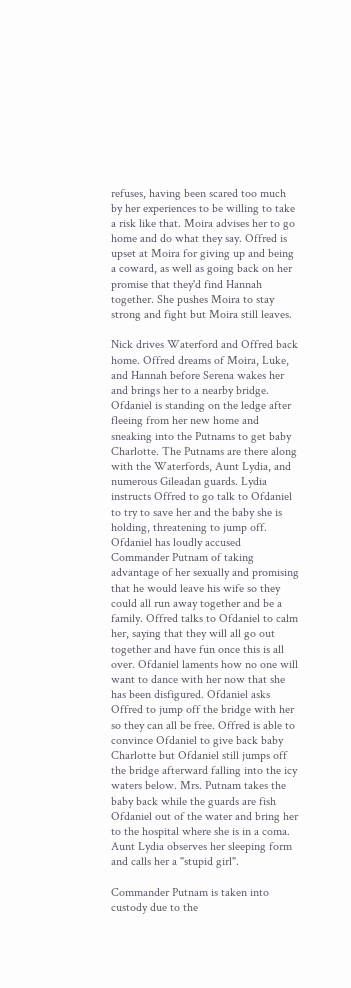refuses, having been scared too much by her experiences to be willing to take a risk like that. Moira advises her to go home and do what they say. Offred is upset at Moira for giving up and being a coward, as well as going back on her promise that they'd find Hannah together. She pushes Moira to stay strong and fight but Moira still leaves.

Nick drives Waterford and Offred back home. Offred dreams of Moira, Luke, and Hannah before Serena wakes her and brings her to a nearby bridge. Ofdaniel is standing on the ledge after fleeing from her new home and sneaking into the Putnams to get baby Charlotte. The Putnams are there along with the Waterfords, Aunt Lydia, and numerous Gileadan guards. Lydia instructs Offred to go talk to Ofdaniel to try to save her and the baby she is holding, threatening to jump off. Ofdaniel has loudly accused Commander Putnam of taking advantage of her sexually and promising that he would leave his wife so they could all run away together and be a family. Offred talks to Ofdaniel to calm her, saying that they will all go out together and have fun once this is all over. Ofdaniel laments how no one will want to dance with her now that she has been disfigured. Ofdaniel asks Offred to jump off the bridge with her so they can all be free. Offred is able to convince Ofdaniel to give back baby Charlotte but Ofdaniel still jumps off the bridge afterward falling into the icy waters below. Mrs. Putnam takes the baby back while the guards are fish Ofdaniel out of the water and bring her to the hospital where she is in a coma. Aunt Lydia observes her sleeping form and calls her a "stupid girl".

Commander Putnam is taken into custody due to the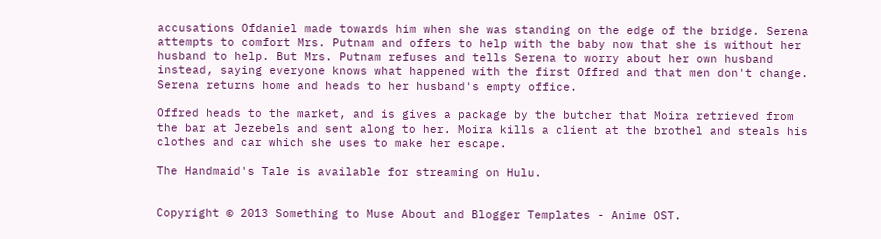accusations Ofdaniel made towards him when she was standing on the edge of the bridge. Serena attempts to comfort Mrs. Putnam and offers to help with the baby now that she is without her husband to help. But Mrs. Putnam refuses and tells Serena to worry about her own husband instead, saying everyone knows what happened with the first Offred and that men don't change. Serena returns home and heads to her husband's empty office.

Offred heads to the market, and is gives a package by the butcher that Moira retrieved from the bar at Jezebels and sent along to her. Moira kills a client at the brothel and steals his clothes and car which she uses to make her escape.

The Handmaid's Tale is available for streaming on Hulu.


Copyright © 2013 Something to Muse About and Blogger Templates - Anime OST.